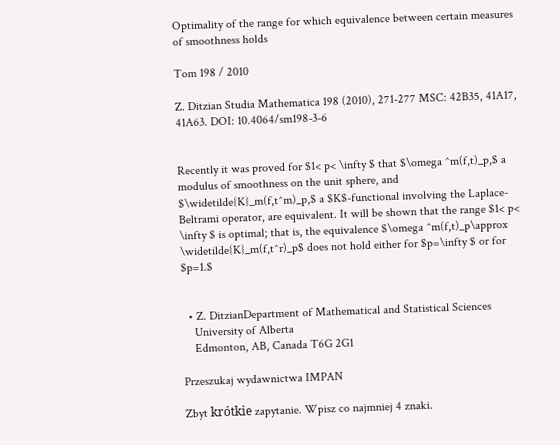Optimality of the range for which equivalence between certain measures of smoothness holds

Tom 198 / 2010

Z. Ditzian Studia Mathematica 198 (2010), 271-277 MSC: 42B35, 41A17, 41A63. DOI: 10.4064/sm198-3-6


Recently it was proved for $1< p< \infty $ that $\omega ^m(f,t)_p,$ a modulus of smoothness on the unit sphere, and $\widetilde{K}_m(f,t^m)_p,$ a $K$-functional involving the Laplace-Beltrami operator, are equivalent. It will be shown that the range $1< p< \infty $ is optimal; that is, the equivalence $\omega ^m(f,t)_p\approx \widetilde{K}_m(f,t^r)_p$ does not hold either for $p=\infty $ or for $p=1.$


  • Z. DitzianDepartment of Mathematical and Statistical Sciences
    University of Alberta
    Edmonton, AB, Canada T6G 2G1

Przeszukaj wydawnictwa IMPAN

Zbyt krótkie zapytanie. Wpisz co najmniej 4 znaki.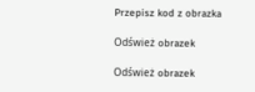Przepisz kod z obrazka

Odśwież obrazek

Odśwież obrazek